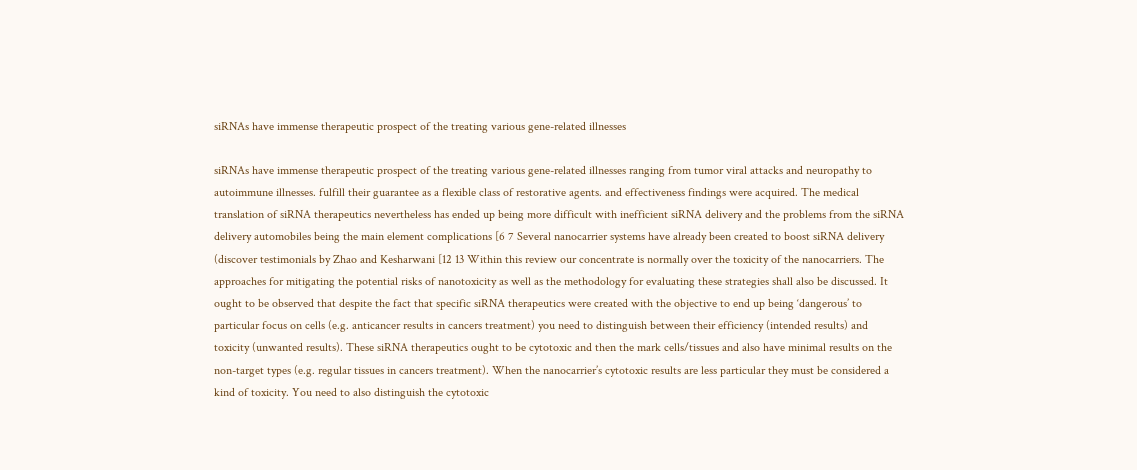siRNAs have immense therapeutic prospect of the treating various gene-related illnesses

siRNAs have immense therapeutic prospect of the treating various gene-related illnesses ranging from tumor viral attacks and neuropathy to autoimmune illnesses. fulfill their guarantee as a flexible class of restorative agents. and effectiveness findings were acquired. The medical translation of siRNA therapeutics nevertheless has ended up being more difficult with inefficient siRNA delivery and the problems from the siRNA delivery automobiles being the main element complications [6 7 Several nanocarrier systems have already been created to boost siRNA delivery (discover testimonials by Zhao and Kesharwani [12 13 Within this review our concentrate is normally over the toxicity of the nanocarriers. The approaches for mitigating the potential risks of nanotoxicity as well as the methodology for evaluating these strategies shall also be discussed. It ought to be observed that despite the fact that specific siRNA therapeutics were created with the objective to end up being ‘dangerous’ to particular focus on cells (e.g. anticancer results in cancers treatment) you need to distinguish between their efficiency (intended results) and toxicity (unwanted results). These siRNA therapeutics ought to be cytotoxic and then the mark cells/tissues and also have minimal results on the non-target types (e.g. regular tissues in cancers treatment). When the nanocarrier’s cytotoxic results are less particular they must be considered a kind of toxicity. You need to also distinguish the cytotoxic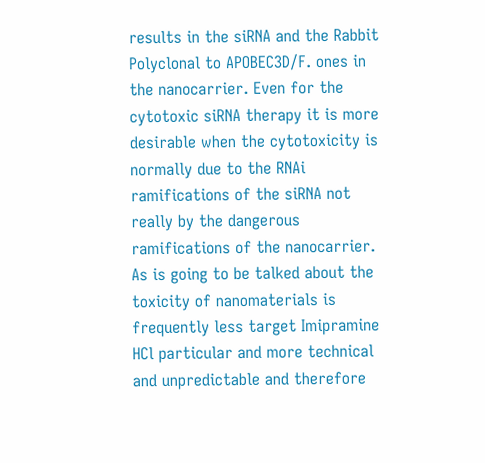results in the siRNA and the Rabbit Polyclonal to APOBEC3D/F. ones in the nanocarrier. Even for the cytotoxic siRNA therapy it is more desirable when the cytotoxicity is normally due to the RNAi ramifications of the siRNA not really by the dangerous ramifications of the nanocarrier. As is going to be talked about the toxicity of nanomaterials is frequently less target Imipramine HCl particular and more technical and unpredictable and therefore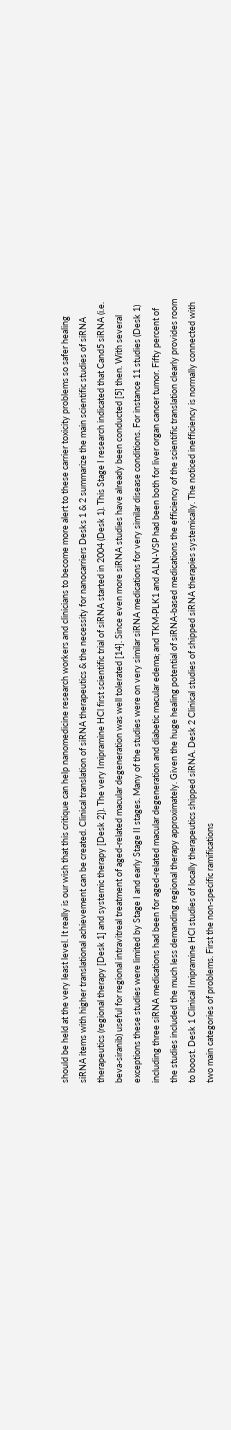should be held at the very least level. It really is our wish that this critique can help nanomedicine research workers and clinicians to become more alert to these carrier toxicity problems so safer healing siRNA items with higher translational achievement can be created. Clinical translation of siRNA therapeutics & the necessity for nanocarriers Desks 1 & 2 summarize the main scientific studies of siRNA therapeutics (regional therapy [Desk 1] and systemic therapy [Desk 2]). The very Imipramine HCl first scientific trial of siRNA started in 2004 (Desk 1). This Stage I research indicated that Cand5 siRNA (i.e. beva-siranib) useful for regional intravitreal treatment of aged-related macular degeneration was well tolerated [14]. Since even more siRNA studies have already been conducted [5] then. With several exceptions these studies were limited by Stage I and early Stage II stages. Many of the studies were on very similar siRNA medications for very similar disease conditions. For instance 11 studies (Desk 1) including three siRNA medications had been for aged-related macular degeneration and diabetic macular edema; and TKM-PLK1 and ALN-VSP had been both for liver organ cancer tumor. Fifty percent of the studies included the much less demanding regional therapy approximately. Given the huge healing potential of siRNA-based medications the efficiency of the scientific translation clearly provides room to boost. Desk 1 Clinical Imipramine HCl studies of locally therapeutics shipped siRNA. Desk 2 Clinical studies of shipped siRNA therapies systemically. The noticed inefficiency is normally connected with two main categories of problems. First the non-specific ramifications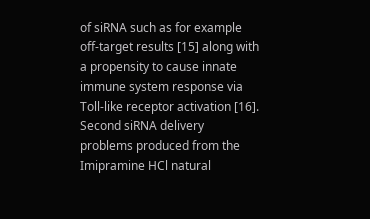of siRNA such as for example off-target results [15] along with a propensity to cause innate immune system response via Toll-like receptor activation [16]. Second siRNA delivery problems produced from the Imipramine HCl natural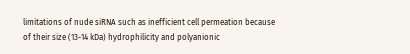limitations of nude siRNA such as inefficient cell permeation because of their size (13-14 kDa) hydrophilicity and polyanionic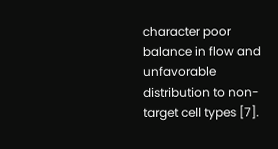character poor balance in flow and unfavorable distribution to non-target cell types [7].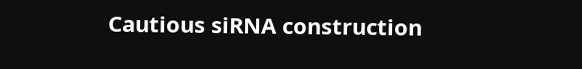Cautious siRNA construction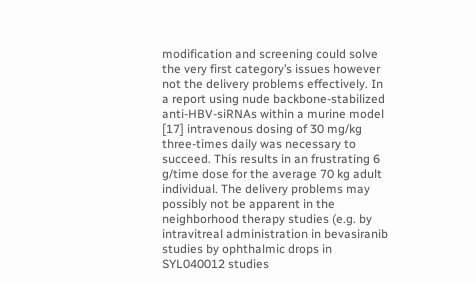modification and screening could solve the very first category’s issues however not the delivery problems effectively. In a report using nude backbone-stabilized anti-HBV-siRNAs within a murine model [17] intravenous dosing of 30 mg/kg three-times daily was necessary to succeed. This results in an frustrating 6 g/time dose for the average 70 kg adult individual. The delivery problems may possibly not be apparent in the neighborhood therapy studies (e.g. by intravitreal administration in bevasiranib studies by ophthalmic drops in SYL040012 studies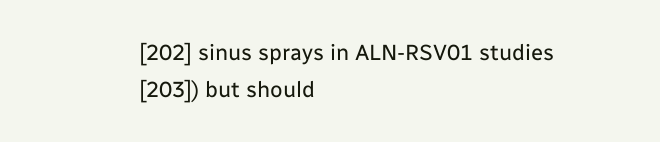[202] sinus sprays in ALN-RSV01 studies [203]) but should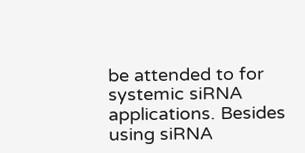be attended to for systemic siRNA applications. Besides using siRNA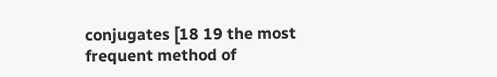conjugates [18 19 the most frequent method of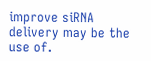improve siRNA delivery may be the use of.